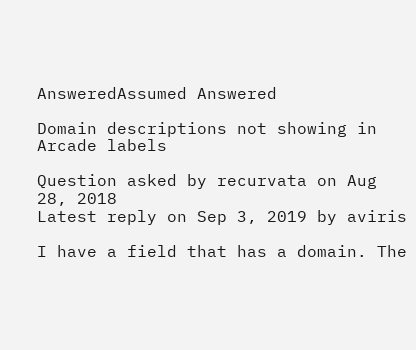AnsweredAssumed Answered

Domain descriptions not showing in Arcade labels

Question asked by recurvata on Aug 28, 2018
Latest reply on Sep 3, 2019 by aviris

I have a field that has a domain. The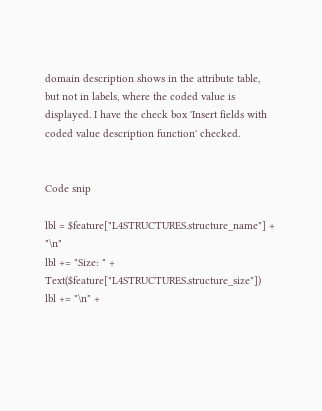domain description shows in the attribute table, but not in labels, where the coded value is displayed. I have the check box 'Insert fields with coded value description function' checked.


Code snip

lbl = $feature["L4STRUCTURES.structure_name"] + "\n"
lbl += "Size: " + Text($feature["L4STRUCTURES.structure_size"])
lbl += "\n" +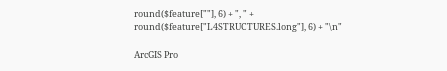round($feature[""], 6) + ", " + round($feature["L4STRUCTURES.long"], 6) + "\n"

ArcGIS Pro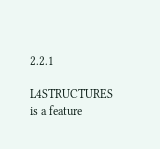2.2.1

L4STRUCTURES is a feature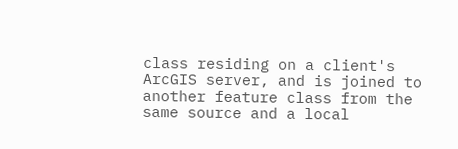class residing on a client's ArcGIS server, and is joined to another feature class from the same source and a local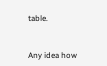table.


Any idea how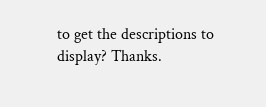to get the descriptions to display? Thanks.